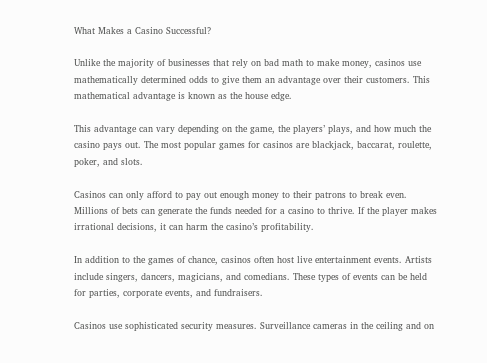What Makes a Casino Successful?

Unlike the majority of businesses that rely on bad math to make money, casinos use mathematically determined odds to give them an advantage over their customers. This mathematical advantage is known as the house edge.

This advantage can vary depending on the game, the players’ plays, and how much the casino pays out. The most popular games for casinos are blackjack, baccarat, roulette, poker, and slots.

Casinos can only afford to pay out enough money to their patrons to break even. Millions of bets can generate the funds needed for a casino to thrive. If the player makes irrational decisions, it can harm the casino’s profitability.

In addition to the games of chance, casinos often host live entertainment events. Artists include singers, dancers, magicians, and comedians. These types of events can be held for parties, corporate events, and fundraisers.

Casinos use sophisticated security measures. Surveillance cameras in the ceiling and on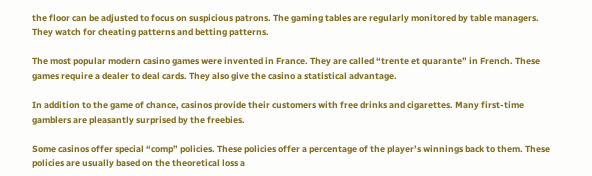the floor can be adjusted to focus on suspicious patrons. The gaming tables are regularly monitored by table managers. They watch for cheating patterns and betting patterns.

The most popular modern casino games were invented in France. They are called “trente et quarante” in French. These games require a dealer to deal cards. They also give the casino a statistical advantage.

In addition to the game of chance, casinos provide their customers with free drinks and cigarettes. Many first-time gamblers are pleasantly surprised by the freebies.

Some casinos offer special “comp” policies. These policies offer a percentage of the player’s winnings back to them. These policies are usually based on the theoretical loss a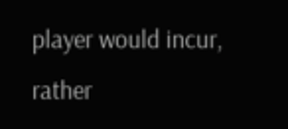player would incur, rather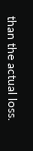than the actual loss.